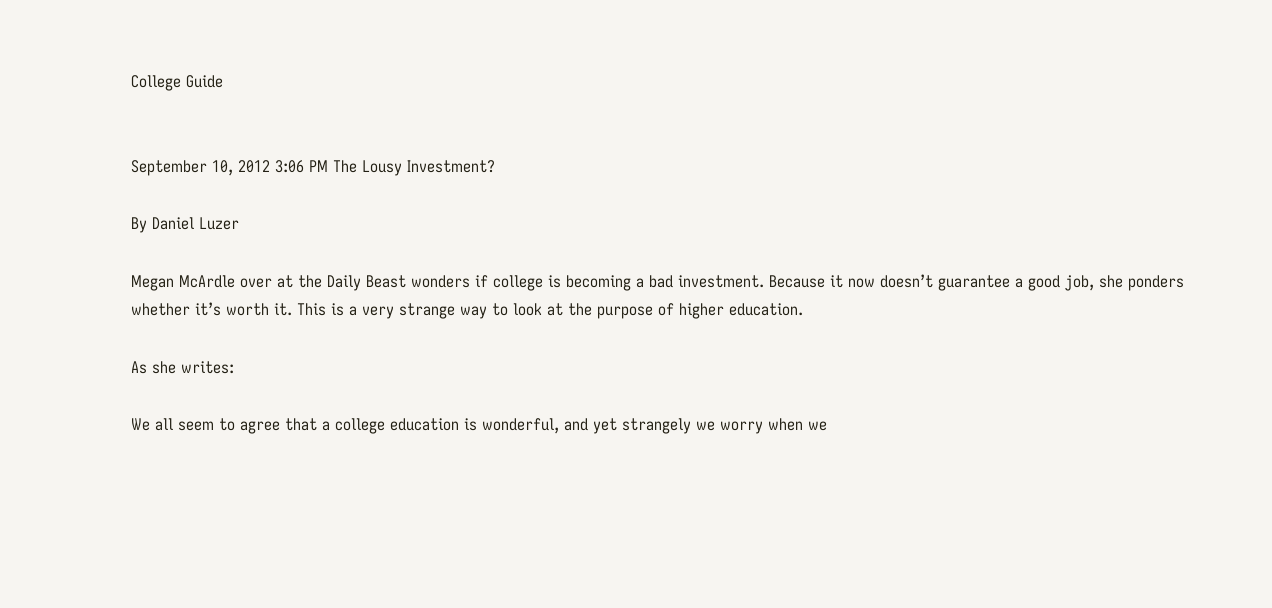College Guide


September 10, 2012 3:06 PM The Lousy Investment?

By Daniel Luzer

Megan McArdle over at the Daily Beast wonders if college is becoming a bad investment. Because it now doesn’t guarantee a good job, she ponders whether it’s worth it. This is a very strange way to look at the purpose of higher education.

As she writes:

We all seem to agree that a college education is wonderful, and yet strangely we worry when we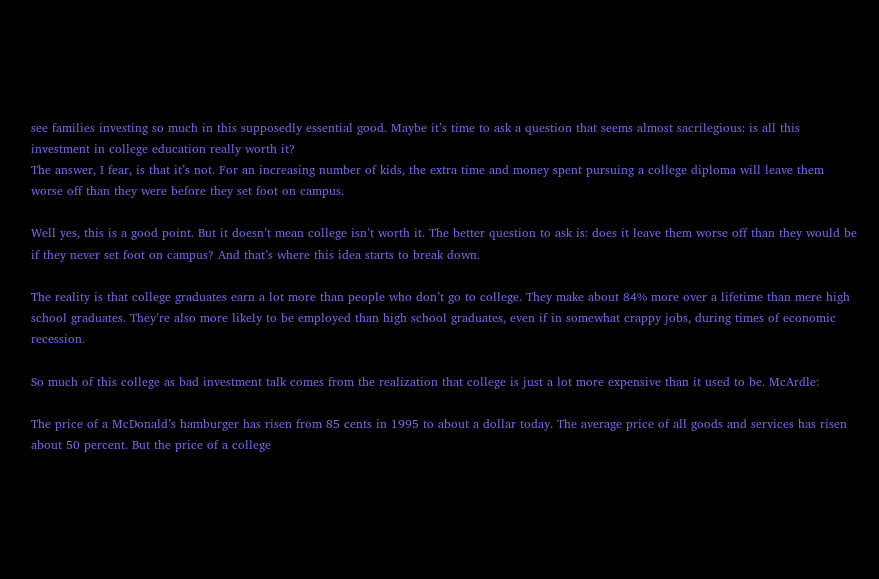see families investing so much in this supposedly essential good. Maybe it’s time to ask a question that seems almost sacrilegious: is all this investment in college education really worth it?
The answer, I fear, is that it’s not. For an increasing number of kids, the extra time and money spent pursuing a college diploma will leave them worse off than they were before they set foot on campus.

Well yes, this is a good point. But it doesn’t mean college isn’t worth it. The better question to ask is: does it leave them worse off than they would be if they never set foot on campus? And that’s where this idea starts to break down.

The reality is that college graduates earn a lot more than people who don’t go to college. They make about 84% more over a lifetime than mere high school graduates. They’re also more likely to be employed than high school graduates, even if in somewhat crappy jobs, during times of economic recession.

So much of this college as bad investment talk comes from the realization that college is just a lot more expensive than it used to be. McArdle:

The price of a McDonald’s hamburger has risen from 85 cents in 1995 to about a dollar today. The average price of all goods and services has risen about 50 percent. But the price of a college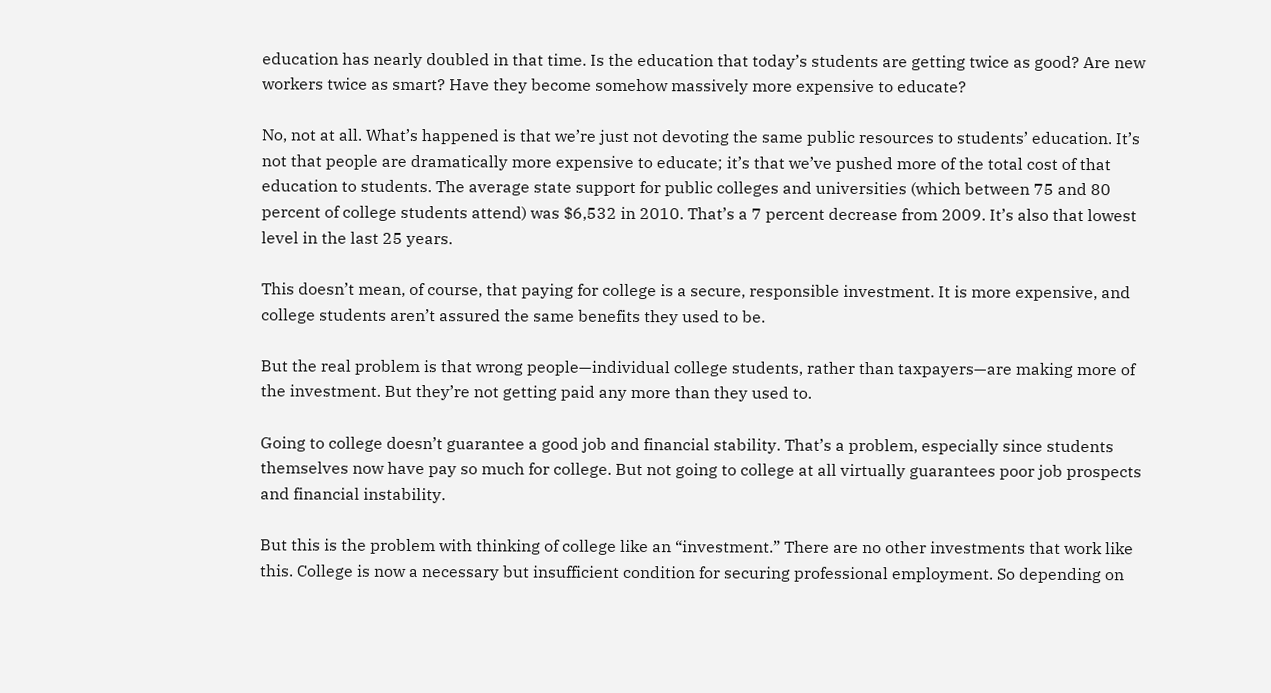education has nearly doubled in that time. Is the education that today’s students are getting twice as good? Are new workers twice as smart? Have they become somehow massively more expensive to educate?

No, not at all. What’s happened is that we’re just not devoting the same public resources to students’ education. It’s not that people are dramatically more expensive to educate; it’s that we’ve pushed more of the total cost of that education to students. The average state support for public colleges and universities (which between 75 and 80 percent of college students attend) was $6,532 in 2010. That’s a 7 percent decrease from 2009. It’s also that lowest level in the last 25 years.

This doesn’t mean, of course, that paying for college is a secure, responsible investment. It is more expensive, and college students aren’t assured the same benefits they used to be.

But the real problem is that wrong people—individual college students, rather than taxpayers—are making more of the investment. But they’re not getting paid any more than they used to.

Going to college doesn’t guarantee a good job and financial stability. That’s a problem, especially since students themselves now have pay so much for college. But not going to college at all virtually guarantees poor job prospects and financial instability.

But this is the problem with thinking of college like an “investment.” There are no other investments that work like this. College is now a necessary but insufficient condition for securing professional employment. So depending on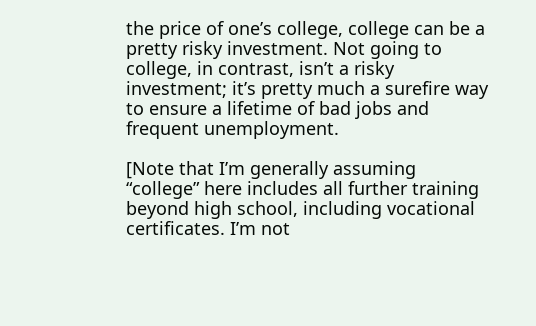the price of one’s college, college can be a pretty risky investment. Not going to college, in contrast, isn’t a risky investment; it’s pretty much a surefire way to ensure a lifetime of bad jobs and frequent unemployment.

[Note that I’m generally assuming “college” here includes all further training beyond high school, including vocational certificates. I’m not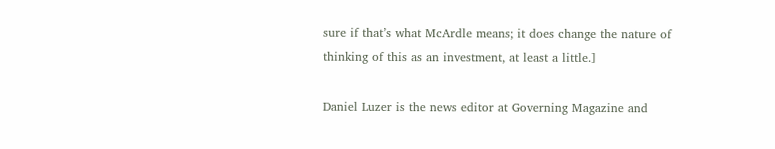sure if that’s what McArdle means; it does change the nature of thinking of this as an investment, at least a little.]

Daniel Luzer is the news editor at Governing Magazine and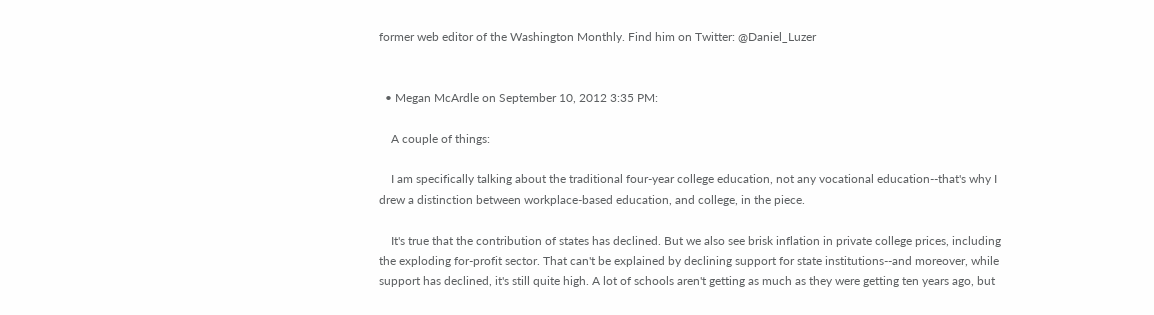former web editor of the Washington Monthly. Find him on Twitter: @Daniel_Luzer


  • Megan McArdle on September 10, 2012 3:35 PM:

    A couple of things:

    I am specifically talking about the traditional four-year college education, not any vocational education--that's why I drew a distinction between workplace-based education, and college, in the piece.

    It's true that the contribution of states has declined. But we also see brisk inflation in private college prices, including the exploding for-profit sector. That can't be explained by declining support for state institutions--and moreover, while support has declined, it's still quite high. A lot of schools aren't getting as much as they were getting ten years ago, but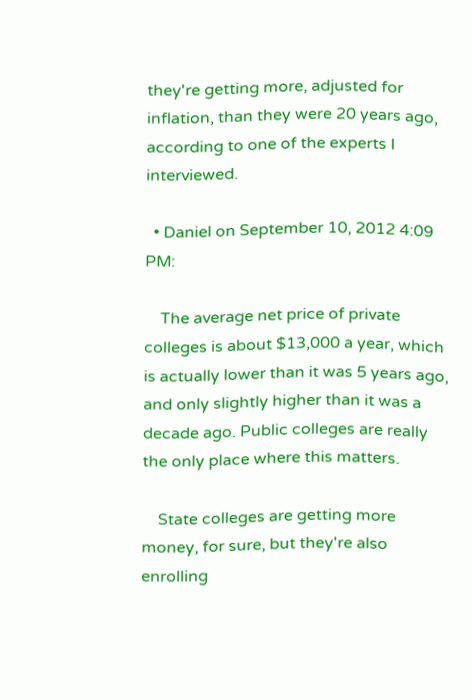they're getting more, adjusted for inflation, than they were 20 years ago, according to one of the experts I interviewed.

  • Daniel on September 10, 2012 4:09 PM:

    The average net price of private colleges is about $13,000 a year, which is actually lower than it was 5 years ago, and only slightly higher than it was a decade ago. Public colleges are really the only place where this matters.

    State colleges are getting more money, for sure, but they're also enrolling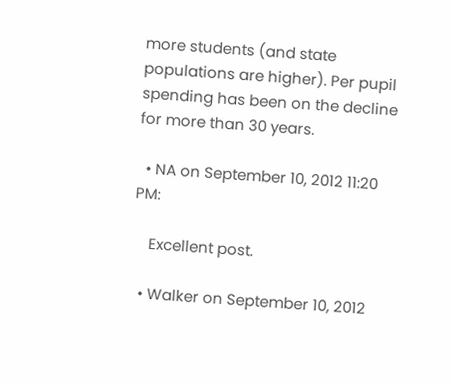more students (and state populations are higher). Per pupil spending has been on the decline for more than 30 years.

  • NA on September 10, 2012 11:20 PM:

    Excellent post.

  • Walker on September 10, 2012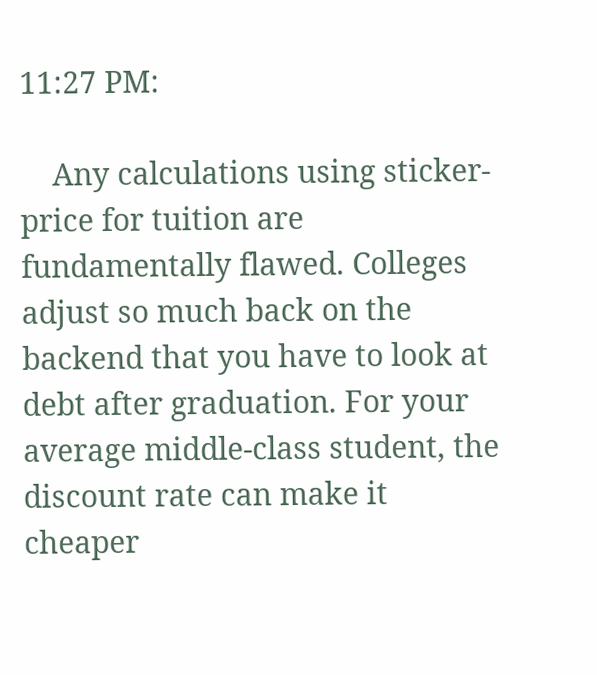11:27 PM:

    Any calculations using sticker-price for tuition are fundamentally flawed. Colleges adjust so much back on the backend that you have to look at debt after graduation. For your average middle-class student, the discount rate can make it cheaper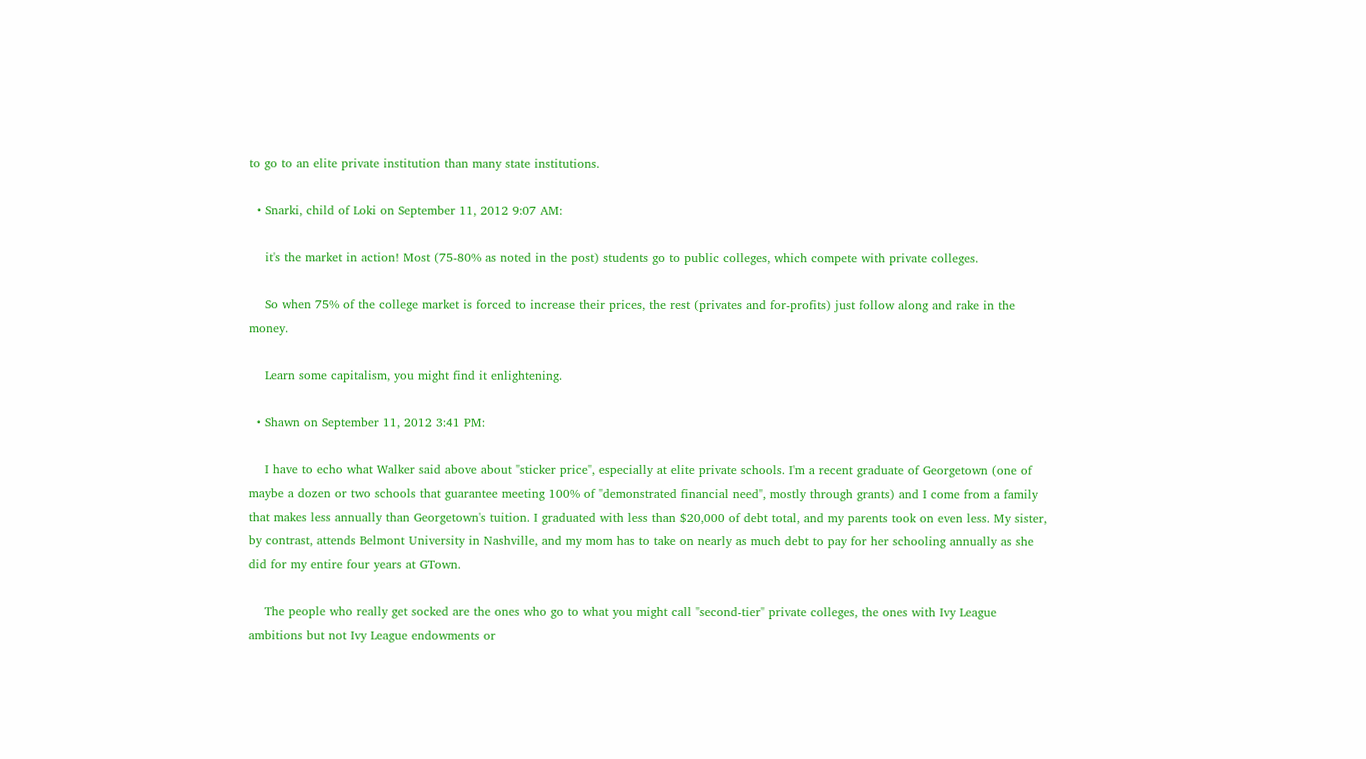to go to an elite private institution than many state institutions.

  • Snarki, child of Loki on September 11, 2012 9:07 AM:

    it's the market in action! Most (75-80% as noted in the post) students go to public colleges, which compete with private colleges.

    So when 75% of the college market is forced to increase their prices, the rest (privates and for-profits) just follow along and rake in the money.

    Learn some capitalism, you might find it enlightening.

  • Shawn on September 11, 2012 3:41 PM:

    I have to echo what Walker said above about "sticker price", especially at elite private schools. I'm a recent graduate of Georgetown (one of maybe a dozen or two schools that guarantee meeting 100% of "demonstrated financial need", mostly through grants) and I come from a family that makes less annually than Georgetown's tuition. I graduated with less than $20,000 of debt total, and my parents took on even less. My sister, by contrast, attends Belmont University in Nashville, and my mom has to take on nearly as much debt to pay for her schooling annually as she did for my entire four years at GTown.

    The people who really get socked are the ones who go to what you might call "second-tier" private colleges, the ones with Ivy League ambitions but not Ivy League endowments or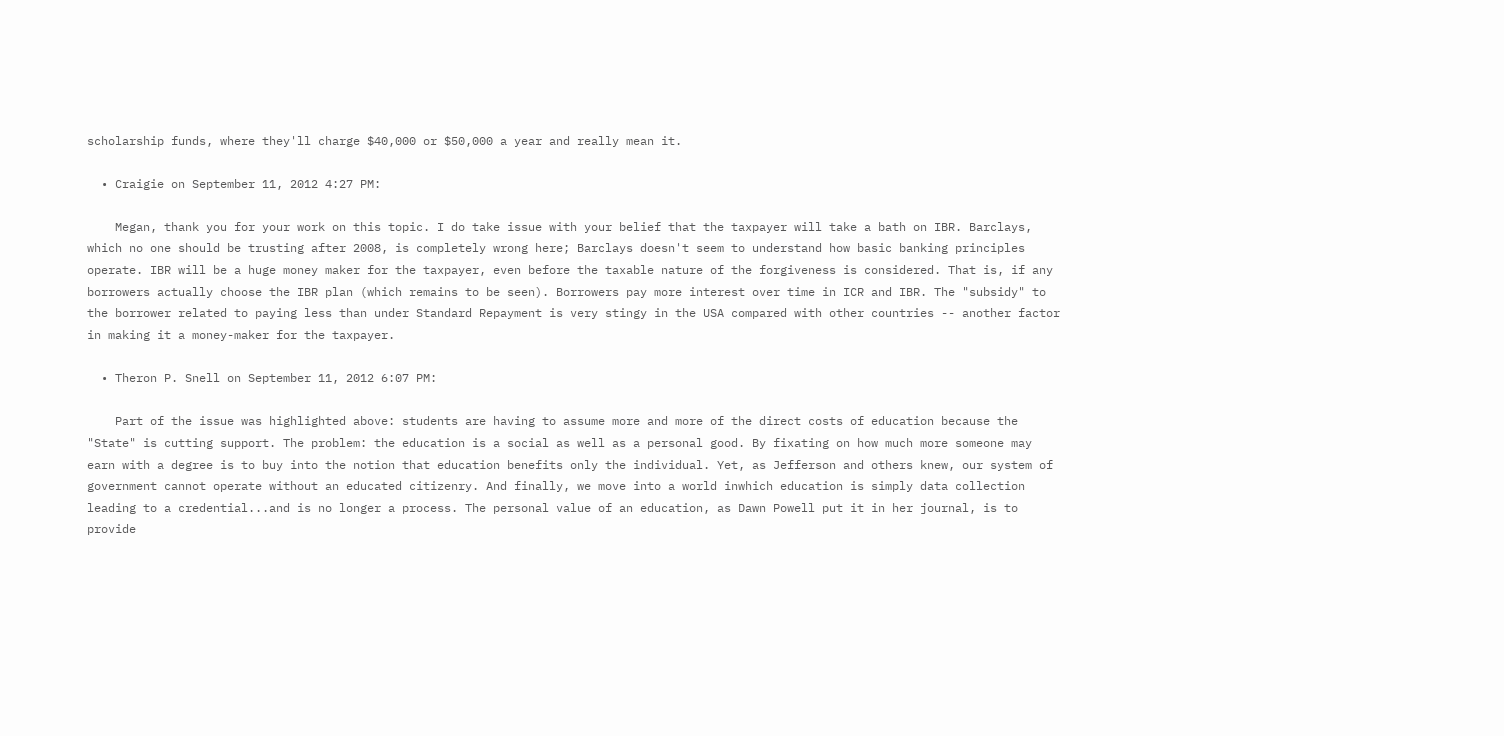scholarship funds, where they'll charge $40,000 or $50,000 a year and really mean it.

  • Craigie on September 11, 2012 4:27 PM:

    Megan, thank you for your work on this topic. I do take issue with your belief that the taxpayer will take a bath on IBR. Barclays, which no one should be trusting after 2008, is completely wrong here; Barclays doesn't seem to understand how basic banking principles operate. IBR will be a huge money maker for the taxpayer, even before the taxable nature of the forgiveness is considered. That is, if any borrowers actually choose the IBR plan (which remains to be seen). Borrowers pay more interest over time in ICR and IBR. The "subsidy" to the borrower related to paying less than under Standard Repayment is very stingy in the USA compared with other countries -- another factor in making it a money-maker for the taxpayer.

  • Theron P. Snell on September 11, 2012 6:07 PM:

    Part of the issue was highlighted above: students are having to assume more and more of the direct costs of education because the "State" is cutting support. The problem: the education is a social as well as a personal good. By fixating on how much more someone may earn with a degree is to buy into the notion that education benefits only the individual. Yet, as Jefferson and others knew, our system of government cannot operate without an educated citizenry. And finally, we move into a world inwhich education is simply data collection leading to a credential...and is no longer a process. The personal value of an education, as Dawn Powell put it in her journal, is to provide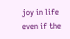joy in life even if the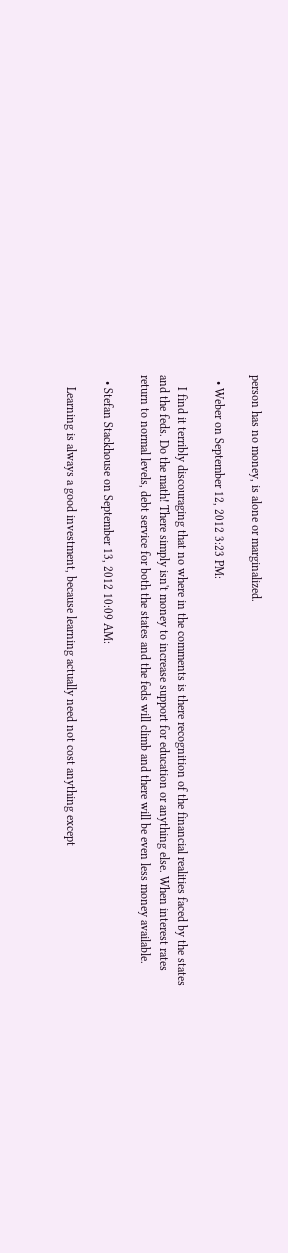person has no money, is alone or marginalized.

  • Weber on September 12, 2012 3:23 PM:

    I find it terribly discouraging that no where in the comments is there recognition of the financial realities faced by the states and the feds. Do the math! There simply isn't money to increase support for education or anything else. When interest rates return to normal levels, debt service for both the states and the feds will climb and there will be even less money available.

  • Stefan Stackhouse on September 13, 2012 10:09 AM:

    Learning is always a good investment, because learning actually need not cost anything except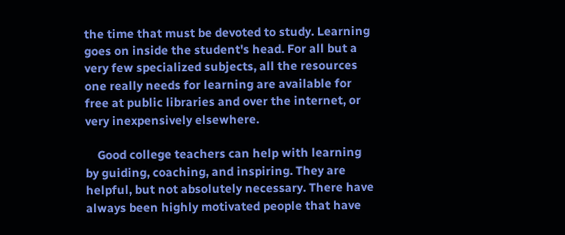the time that must be devoted to study. Learning goes on inside the student's head. For all but a very few specialized subjects, all the resources one really needs for learning are available for free at public libraries and over the internet, or very inexpensively elsewhere.

    Good college teachers can help with learning by guiding, coaching, and inspiring. They are helpful, but not absolutely necessary. There have always been highly motivated people that have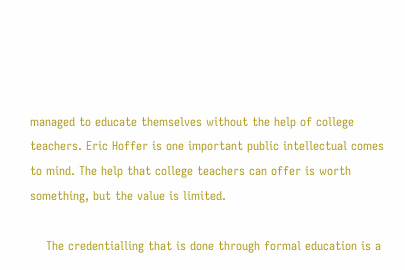managed to educate themselves without the help of college teachers. Eric Hoffer is one important public intellectual comes to mind. The help that college teachers can offer is worth something, but the value is limited.

    The credentialling that is done through formal education is a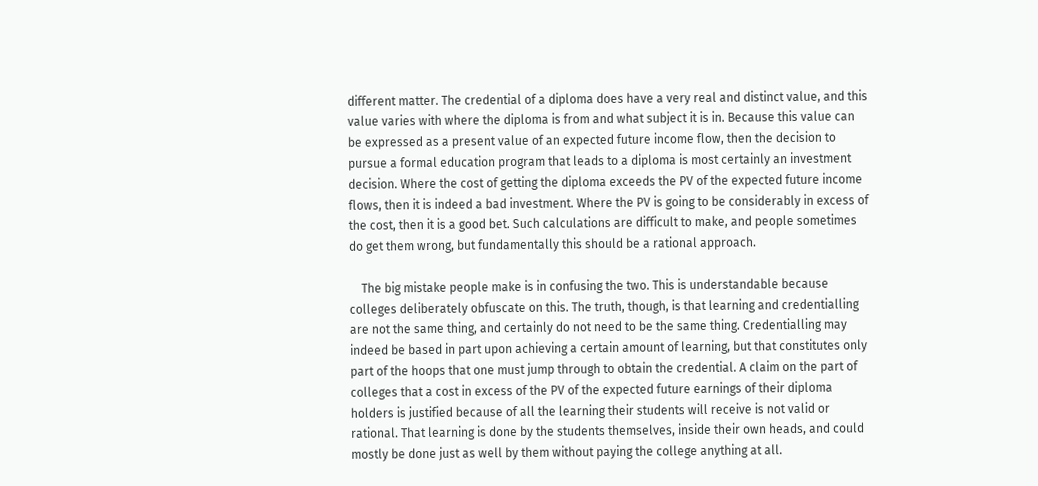different matter. The credential of a diploma does have a very real and distinct value, and this value varies with where the diploma is from and what subject it is in. Because this value can be expressed as a present value of an expected future income flow, then the decision to pursue a formal education program that leads to a diploma is most certainly an investment decision. Where the cost of getting the diploma exceeds the PV of the expected future income flows, then it is indeed a bad investment. Where the PV is going to be considerably in excess of the cost, then it is a good bet. Such calculations are difficult to make, and people sometimes do get them wrong, but fundamentally this should be a rational approach.

    The big mistake people make is in confusing the two. This is understandable because colleges deliberately obfuscate on this. The truth, though, is that learning and credentialling are not the same thing, and certainly do not need to be the same thing. Credentialling may indeed be based in part upon achieving a certain amount of learning, but that constitutes only part of the hoops that one must jump through to obtain the credential. A claim on the part of colleges that a cost in excess of the PV of the expected future earnings of their diploma holders is justified because of all the learning their students will receive is not valid or rational. That learning is done by the students themselves, inside their own heads, and could mostly be done just as well by them without paying the college anything at all.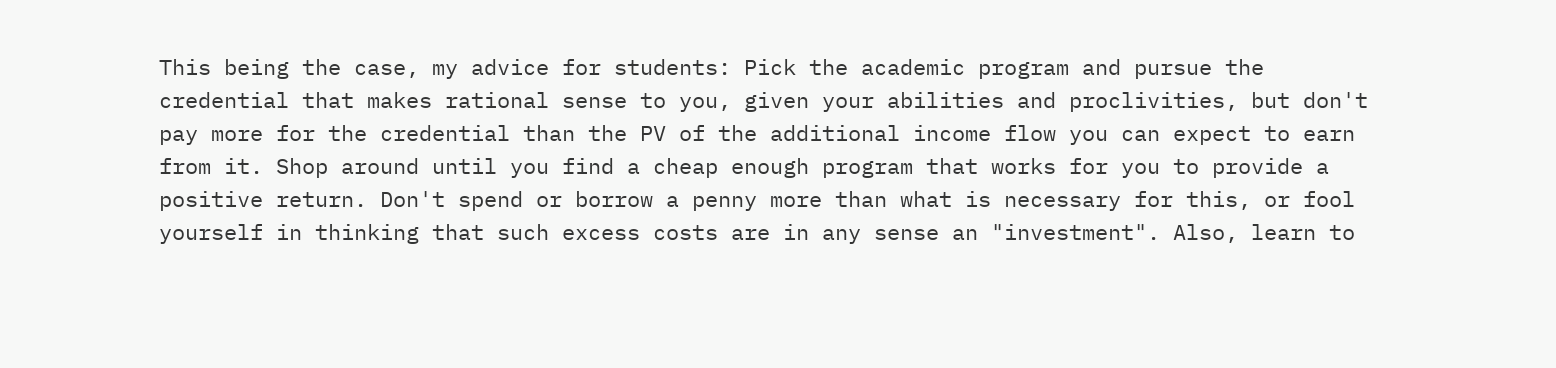This being the case, my advice for students: Pick the academic program and pursue the credential that makes rational sense to you, given your abilities and proclivities, but don't pay more for the credential than the PV of the additional income flow you can expect to earn from it. Shop around until you find a cheap enough program that works for you to provide a positive return. Don't spend or borrow a penny more than what is necessary for this, or fool yourself in thinking that such excess costs are in any sense an "investment". Also, learn to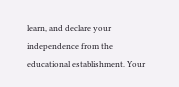learn, and declare your independence from the educational establishment. Your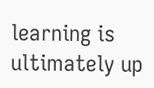learning is ultimately up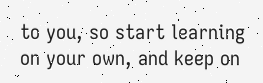to you, so start learning on your own, and keep on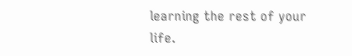learning the rest of your life.